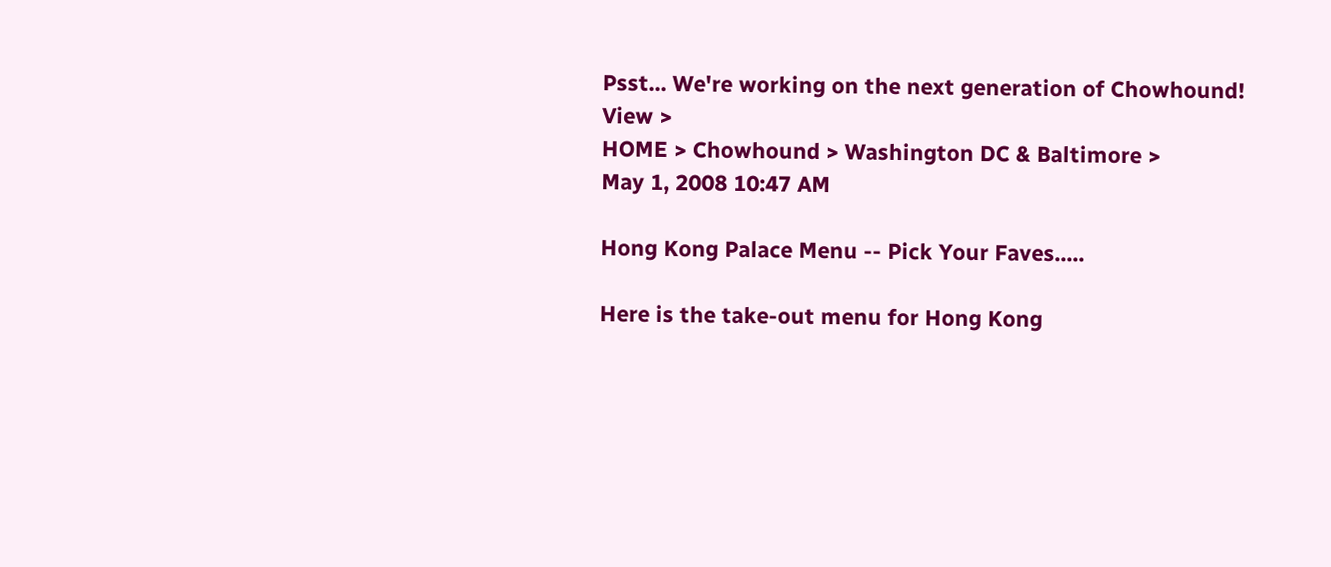Psst... We're working on the next generation of Chowhound! View >
HOME > Chowhound > Washington DC & Baltimore >
May 1, 2008 10:47 AM

Hong Kong Palace Menu -- Pick Your Faves.....

Here is the take-out menu for Hong Kong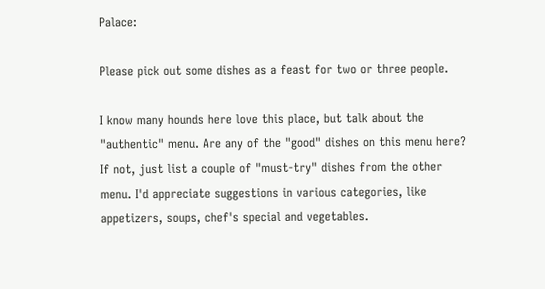Palace:

Please pick out some dishes as a feast for two or three people.

I know many hounds here love this place, but talk about the "authentic" menu. Are any of the "good" dishes on this menu here? If not, just list a couple of "must-try" dishes from the other menu. I'd appreciate suggestions in various categories, like appetizers, soups, chef's special and vegetables.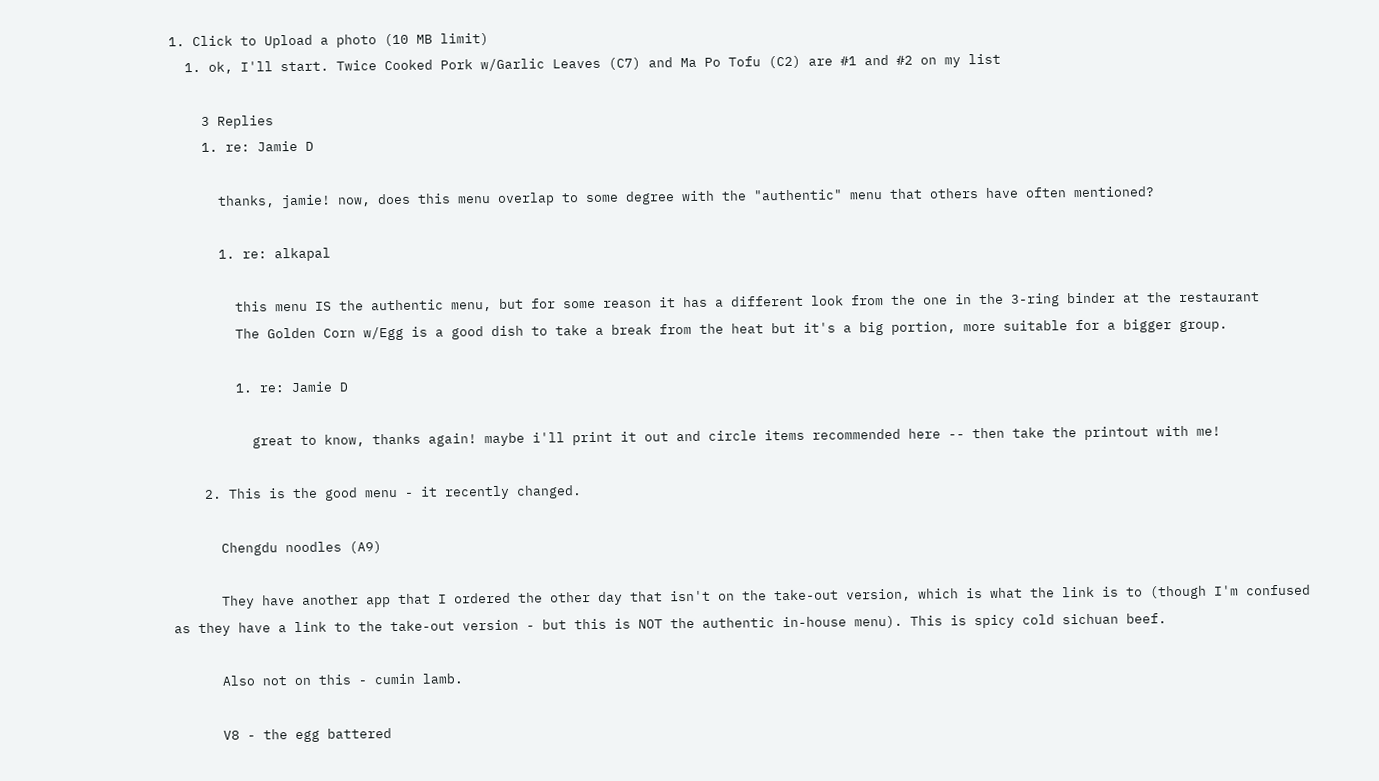1. Click to Upload a photo (10 MB limit)
  1. ok, I'll start. Twice Cooked Pork w/Garlic Leaves (C7) and Ma Po Tofu (C2) are #1 and #2 on my list

    3 Replies
    1. re: Jamie D

      thanks, jamie! now, does this menu overlap to some degree with the "authentic" menu that others have often mentioned?

      1. re: alkapal

        this menu IS the authentic menu, but for some reason it has a different look from the one in the 3-ring binder at the restaurant
        The Golden Corn w/Egg is a good dish to take a break from the heat but it's a big portion, more suitable for a bigger group.

        1. re: Jamie D

          great to know, thanks again! maybe i'll print it out and circle items recommended here -- then take the printout with me!

    2. This is the good menu - it recently changed.

      Chengdu noodles (A9)

      They have another app that I ordered the other day that isn't on the take-out version, which is what the link is to (though I'm confused as they have a link to the take-out version - but this is NOT the authentic in-house menu). This is spicy cold sichuan beef.

      Also not on this - cumin lamb.

      V8 - the egg battered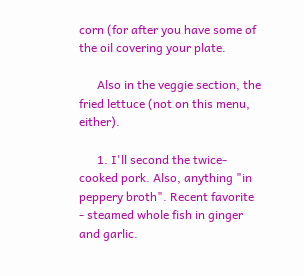corn (for after you have some of the oil covering your plate.

      Also in the veggie section, the fried lettuce (not on this menu, either).

      1. I'll second the twice-cooked pork. Also, anything "in peppery broth". Recent favorite - steamed whole fish in ginger and garlic.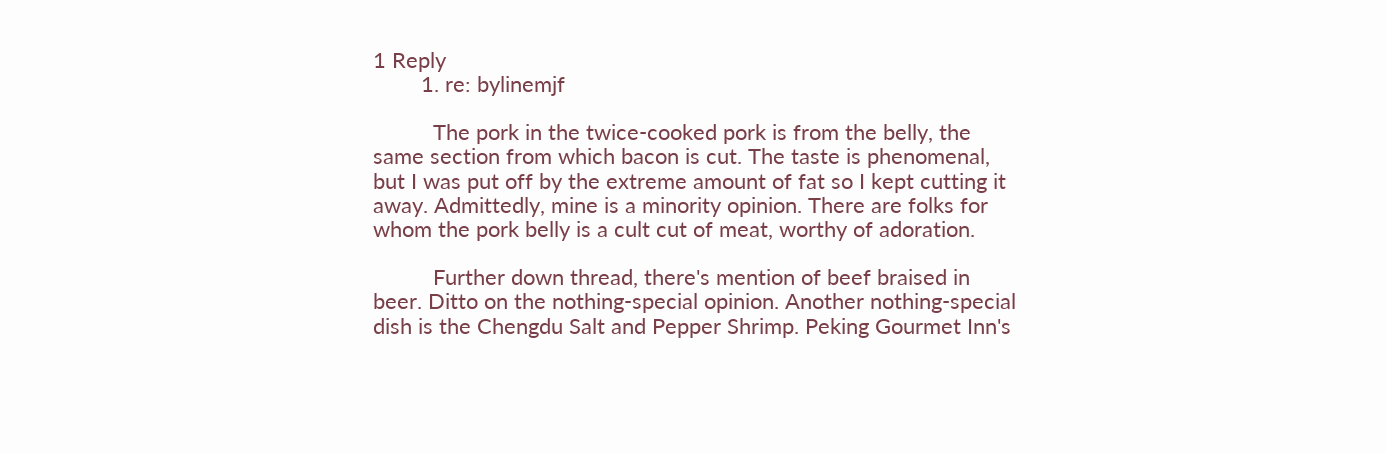1 Reply
        1. re: bylinemjf

          The pork in the twice-cooked pork is from the belly, the same section from which bacon is cut. The taste is phenomenal, but I was put off by the extreme amount of fat so I kept cutting it away. Admittedly, mine is a minority opinion. There are folks for whom the pork belly is a cult cut of meat, worthy of adoration.

          Further down thread, there's mention of beef braised in beer. Ditto on the nothing-special opinion. Another nothing-special dish is the Chengdu Salt and Pepper Shrimp. Peking Gourmet Inn's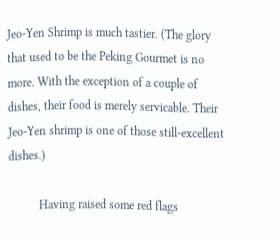Jeo-Yen Shrimp is much tastier. (The glory that used to be the Peking Gourmet is no more. With the exception of a couple of dishes, their food is merely servicable. Their Jeo-Yen shrimp is one of those still-excellent dishes.)

          Having raised some red flags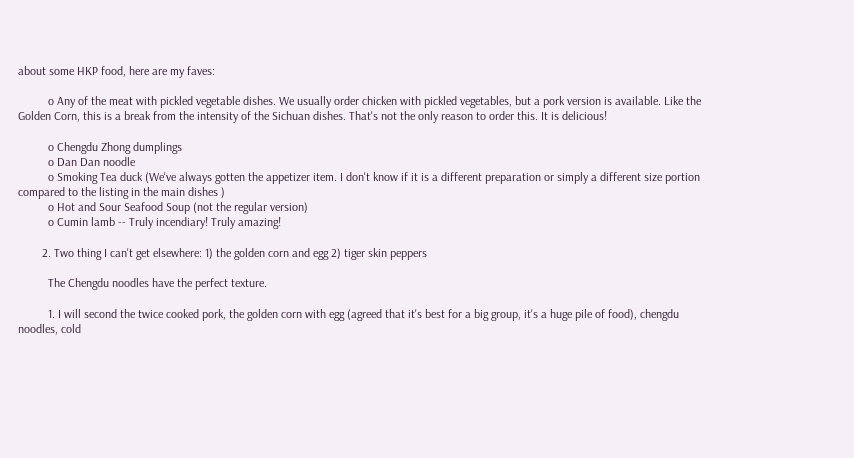about some HKP food, here are my faves:

          o Any of the meat with pickled vegetable dishes. We usually order chicken with pickled vegetables, but a pork version is available. Like the Golden Corn, this is a break from the intensity of the Sichuan dishes. That's not the only reason to order this. It is delicious!

          o Chengdu Zhong dumplings
          o Dan Dan noodle
          o Smoking Tea duck (We've always gotten the appetizer item. I don't know if it is a different preparation or simply a different size portion compared to the listing in the main dishes )
          o Hot and Sour Seafood Soup (not the regular version)
          o Cumin lamb -- Truly incendiary! Truly amazing!

        2. Two thing I can't get elsewhere: 1) the golden corn and egg 2) tiger skin peppers

          The Chengdu noodles have the perfect texture.

          1. I will second the twice cooked pork, the golden corn with egg (agreed that it's best for a big group, it's a huge pile of food), chengdu noodles, cold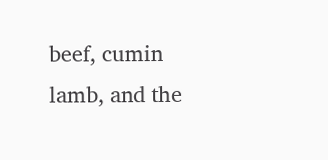beef, cumin lamb, and the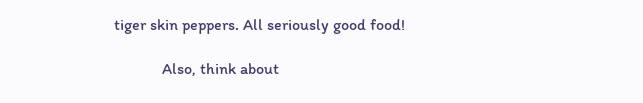tiger skin peppers. All seriously good food!

            Also, think about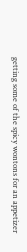getting some of the spicy wontons for an appetizer